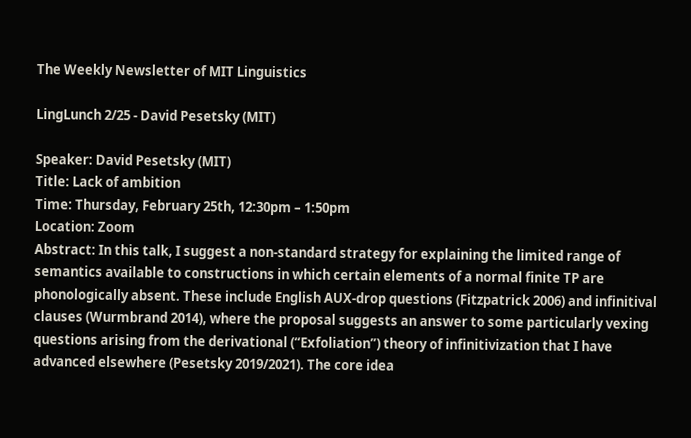The Weekly Newsletter of MIT Linguistics

LingLunch 2/25 - David Pesetsky (MIT)

Speaker: David Pesetsky (MIT)
Title: Lack of ambition
Time: Thursday, February 25th, 12:30pm – 1:50pm
Location: Zoom
Abstract: In this talk, I suggest a non-standard strategy for explaining the limited range of semantics available to constructions in which certain elements of a normal finite TP are phonologically absent. These include English AUX-drop questions (Fitzpatrick 2006) and infinitival clauses (Wurmbrand 2014), where the proposal suggests an answer to some particularly vexing questions arising from the derivational (“Exfoliation”) theory of infinitivization that I have advanced elsewhere (Pesetsky 2019/2021). The core idea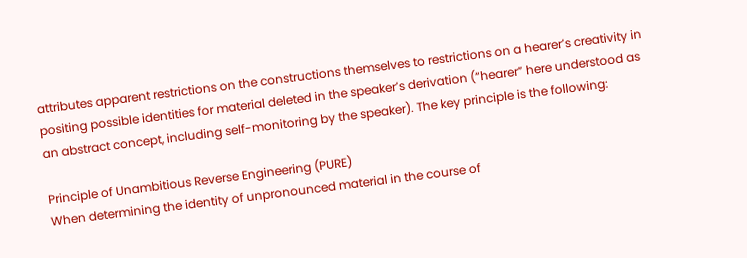attributes apparent restrictions on the constructions themselves to restrictions on a hearer’s creativity in positing possible identities for material deleted in the speaker’s derivation (“hearer” here understood as an abstract concept, including self-monitoring by the speaker). The key principle is the following:

Principle of Unambitious Reverse Engineering (PURE)
When determining the identity of unpronounced material in the course of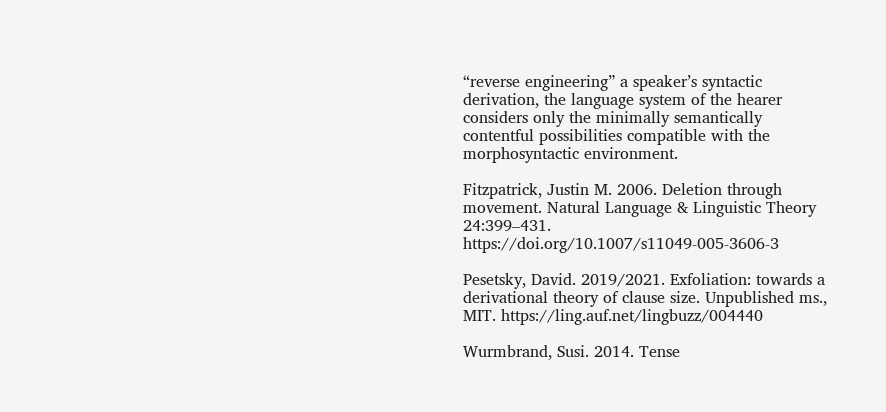“reverse engineering” a speaker’s syntactic derivation, the language system of the hearer considers only the minimally semantically contentful possibilities compatible with the morphosyntactic environment.

Fitzpatrick, Justin M. 2006. Deletion through movement. Natural Language & Linguistic Theory 24:399–431. https://doi.org/10.1007/s11049-005-3606-3

Pesetsky, David. 2019/2021. Exfoliation: towards a derivational theory of clause size. Unpublished ms., MIT. https://ling.auf.net/lingbuzz/004440

Wurmbrand, Susi. 2014. Tense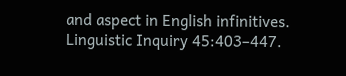and aspect in English infinitives. Linguistic Inquiry 45:403–447.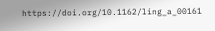https://doi.org/10.1162/ling_a_00161